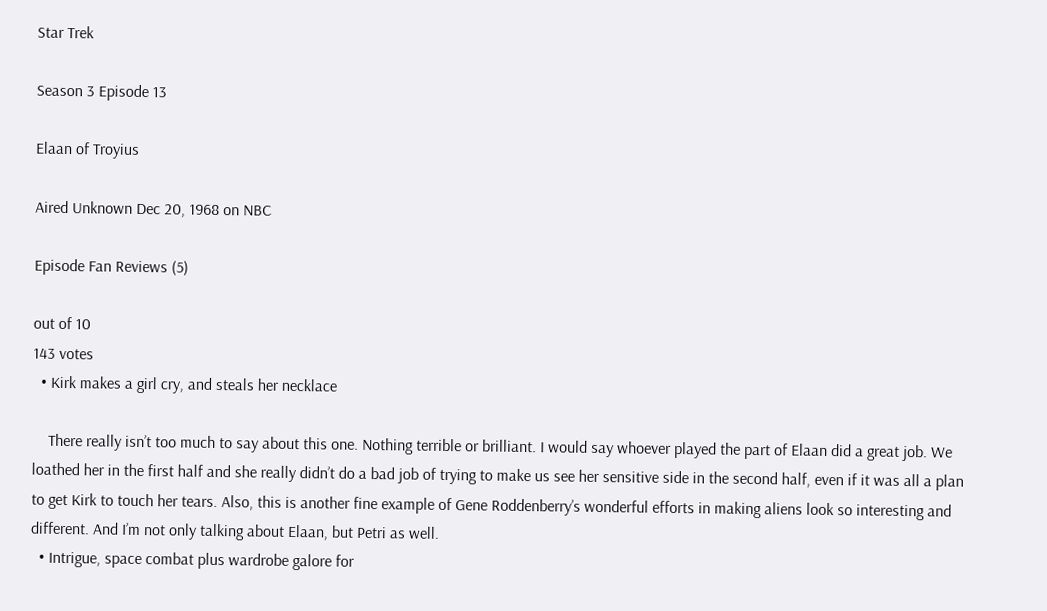Star Trek

Season 3 Episode 13

Elaan of Troyius

Aired Unknown Dec 20, 1968 on NBC

Episode Fan Reviews (5)

out of 10
143 votes
  • Kirk makes a girl cry, and steals her necklace

    There really isn’t too much to say about this one. Nothing terrible or brilliant. I would say whoever played the part of Elaan did a great job. We loathed her in the first half and she really didn’t do a bad job of trying to make us see her sensitive side in the second half, even if it was all a plan to get Kirk to touch her tears. Also, this is another fine example of Gene Roddenberry’s wonderful efforts in making aliens look so interesting and different. And I’m not only talking about Elaan, but Petri as well.
  • Intrigue, space combat plus wardrobe galore for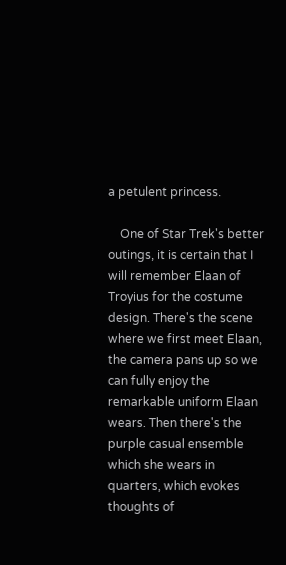a petulent princess.

    One of Star Trek's better outings, it is certain that I will remember Elaan of Troyius for the costume design. There's the scene where we first meet Elaan, the camera pans up so we can fully enjoy the remarkable uniform Elaan wears. Then there's the purple casual ensemble which she wears in quarters, which evokes thoughts of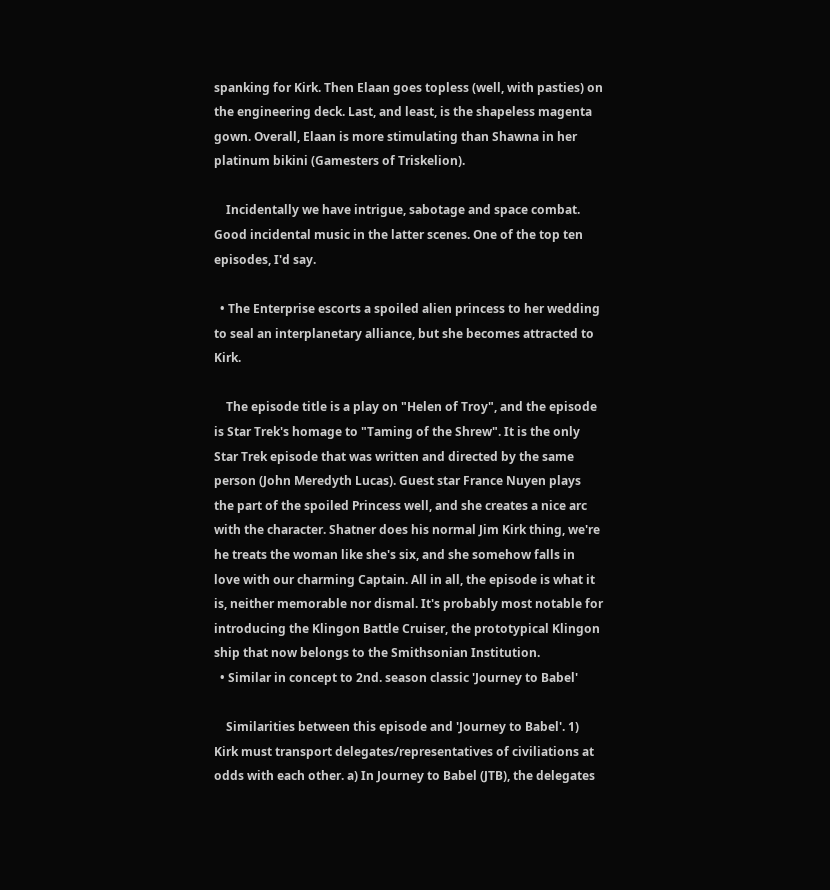spanking for Kirk. Then Elaan goes topless (well, with pasties) on the engineering deck. Last, and least, is the shapeless magenta gown. Overall, Elaan is more stimulating than Shawna in her platinum bikini (Gamesters of Triskelion).

    Incidentally we have intrigue, sabotage and space combat. Good incidental music in the latter scenes. One of the top ten episodes, I'd say.

  • The Enterprise escorts a spoiled alien princess to her wedding to seal an interplanetary alliance, but she becomes attracted to Kirk.

    The episode title is a play on "Helen of Troy", and the episode is Star Trek's homage to "Taming of the Shrew". It is the only Star Trek episode that was written and directed by the same person (John Meredyth Lucas). Guest star France Nuyen plays the part of the spoiled Princess well, and she creates a nice arc with the character. Shatner does his normal Jim Kirk thing, we're he treats the woman like she's six, and she somehow falls in love with our charming Captain. All in all, the episode is what it is, neither memorable nor dismal. It's probably most notable for introducing the Klingon Battle Cruiser, the prototypical Klingon ship that now belongs to the Smithsonian Institution.
  • Similar in concept to 2nd. season classic 'Journey to Babel'

    Similarities between this episode and 'Journey to Babel'. 1) Kirk must transport delegates/representatives of civiliations at odds with each other. a) In Journey to Babel (JTB), the delegates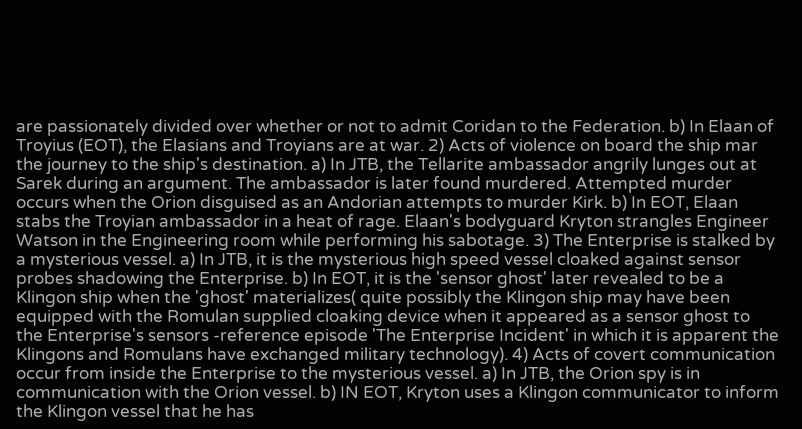are passionately divided over whether or not to admit Coridan to the Federation. b) In Elaan of Troyius (EOT), the Elasians and Troyians are at war. 2) Acts of violence on board the ship mar the journey to the ship's destination. a) In JTB, the Tellarite ambassador angrily lunges out at Sarek during an argument. The ambassador is later found murdered. Attempted murder occurs when the Orion disguised as an Andorian attempts to murder Kirk. b) In EOT, Elaan stabs the Troyian ambassador in a heat of rage. Elaan's bodyguard Kryton strangles Engineer Watson in the Engineering room while performing his sabotage. 3) The Enterprise is stalked by a mysterious vessel. a) In JTB, it is the mysterious high speed vessel cloaked against sensor probes shadowing the Enterprise. b) In EOT, it is the 'sensor ghost' later revealed to be a Klingon ship when the 'ghost' materializes( quite possibly the Klingon ship may have been equipped with the Romulan supplied cloaking device when it appeared as a sensor ghost to the Enterprise's sensors -reference episode 'The Enterprise Incident' in which it is apparent the Klingons and Romulans have exchanged military technology). 4) Acts of covert communication occur from inside the Enterprise to the mysterious vessel. a) In JTB, the Orion spy is in communication with the Orion vessel. b) IN EOT, Kryton uses a Klingon communicator to inform the Klingon vessel that he has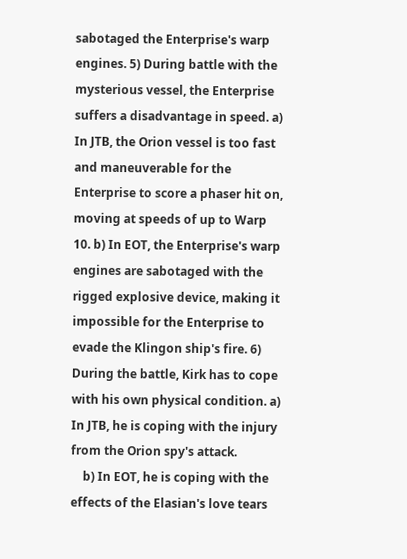sabotaged the Enterprise's warp engines. 5) During battle with the mysterious vessel, the Enterprise suffers a disadvantage in speed. a) In JTB, the Orion vessel is too fast and maneuverable for the Enterprise to score a phaser hit on, moving at speeds of up to Warp 10. b) In EOT, the Enterprise's warp engines are sabotaged with the rigged explosive device, making it impossible for the Enterprise to evade the Klingon ship's fire. 6) During the battle, Kirk has to cope with his own physical condition. a) In JTB, he is coping with the injury from the Orion spy's attack.
    b) In EOT, he is coping with the effects of the Elasian's love tears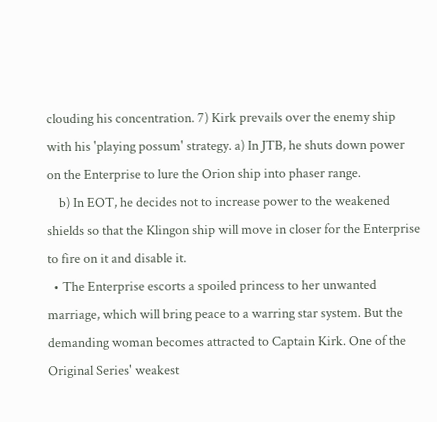clouding his concentration. 7) Kirk prevails over the enemy ship with his 'playing possum' strategy. a) In JTB, he shuts down power on the Enterprise to lure the Orion ship into phaser range.
    b) In EOT, he decides not to increase power to the weakened shields so that the Klingon ship will move in closer for the Enterprise to fire on it and disable it.
  • The Enterprise escorts a spoiled princess to her unwanted marriage, which will bring peace to a warring star system. But the demanding woman becomes attracted to Captain Kirk. One of the Original Series' weakest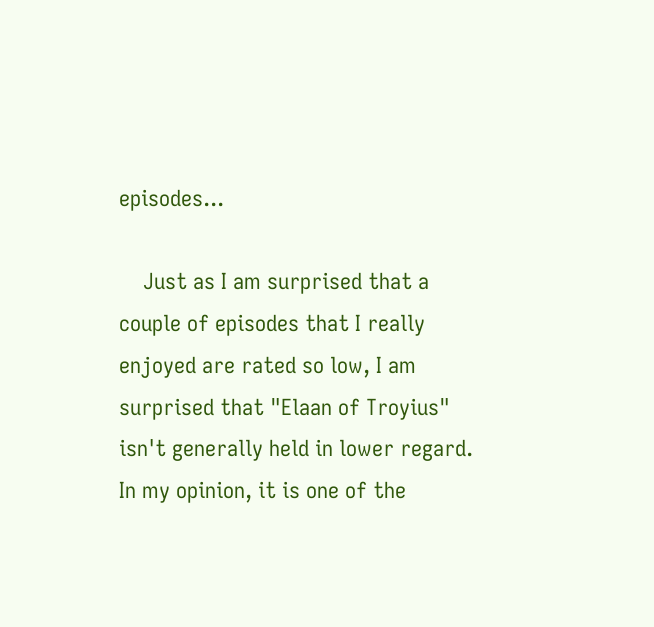episodes...

    Just as I am surprised that a couple of episodes that I really enjoyed are rated so low, I am surprised that "Elaan of Troyius" isn't generally held in lower regard. In my opinion, it is one of the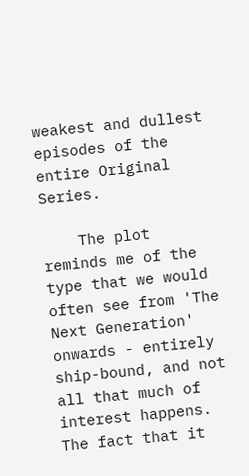weakest and dullest episodes of the entire Original Series.

    The plot reminds me of the type that we would often see from 'The Next Generation' onwards - entirely ship-bound, and not all that much of interest happens. The fact that it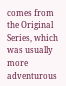comes from the Original Series, which was usually more adventurous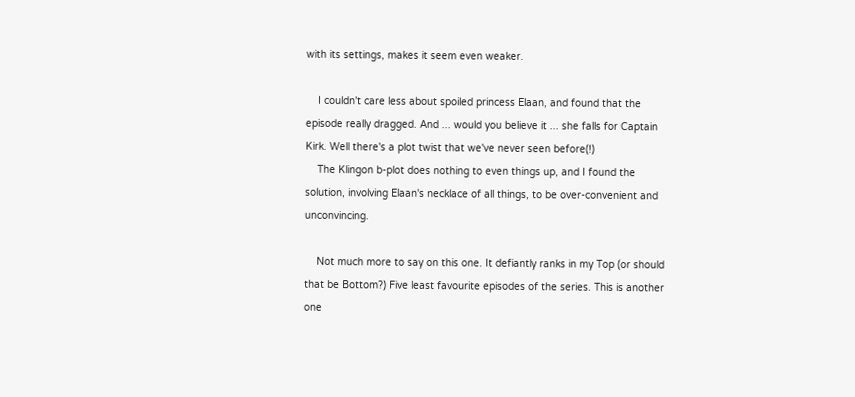with its settings, makes it seem even weaker.

    I couldn't care less about spoiled princess Elaan, and found that the episode really dragged. And ... would you believe it ... she falls for Captain Kirk. Well there's a plot twist that we've never seen before(!)
    The Klingon b-plot does nothing to even things up, and I found the solution, involving Elaan's necklace of all things, to be over-convenient and unconvincing.

    Not much more to say on this one. It defiantly ranks in my Top (or should that be Bottom?) Five least favourite episodes of the series. This is another one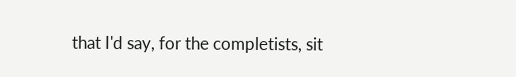that I'd say, for the completists, sit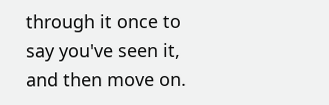through it once to say you've seen it, and then move on.